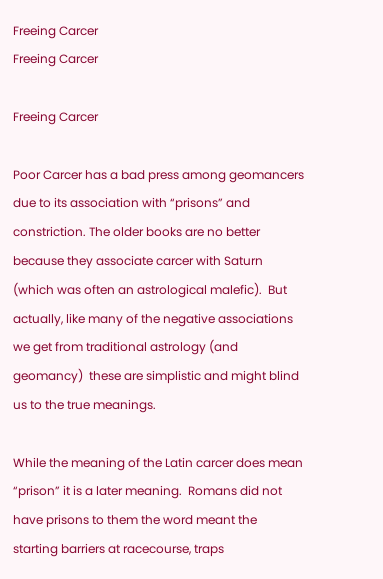Freeing Carcer
Freeing Carcer

Freeing Carcer

Poor Carcer has a bad press among geomancers due to its association with “prisons” and constriction. The older books are no better because they associate carcer with Saturn (which was often an astrological malefic).  But actually, like many of the negative associations we get from traditional astrology (and geomancy)  these are simplistic and might blind us to the true meanings.

While the meaning of the Latin carcer does mean “prison” it is a later meaning.  Romans did not have prisons to them the word meant the starting barriers at racecourse, traps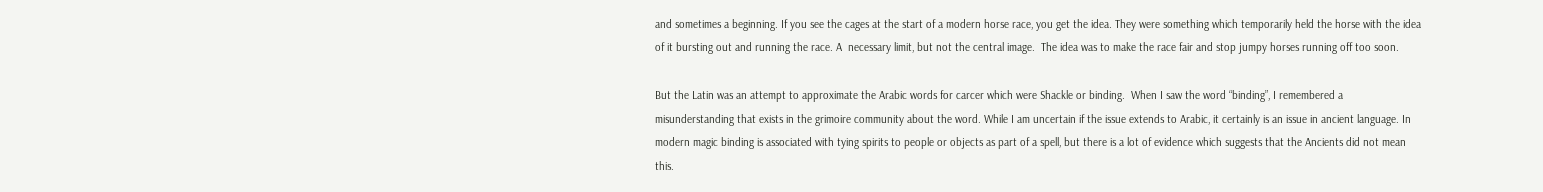and sometimes a beginning. If you see the cages at the start of a modern horse race, you get the idea. They were something which temporarily held the horse with the idea of it bursting out and running the race. A  necessary limit, but not the central image.  The idea was to make the race fair and stop jumpy horses running off too soon.

But the Latin was an attempt to approximate the Arabic words for carcer which were Shackle or binding.  When I saw the word “binding”, I remembered a misunderstanding that exists in the grimoire community about the word. While I am uncertain if the issue extends to Arabic, it certainly is an issue in ancient language. In modern magic binding is associated with tying spirits to people or objects as part of a spell, but there is a lot of evidence which suggests that the Ancients did not mean this.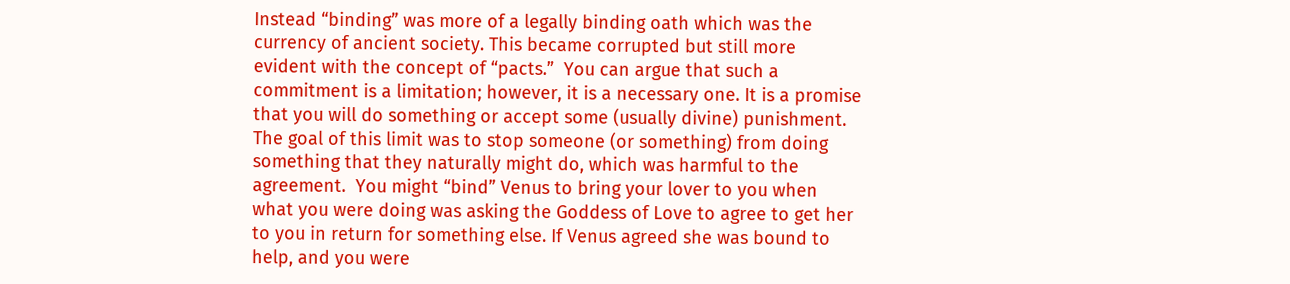Instead “binding” was more of a legally binding oath which was the currency of ancient society. This became corrupted but still more evident with the concept of “pacts.”  You can argue that such a  commitment is a limitation; however, it is a necessary one. It is a promise that you will do something or accept some (usually divine) punishment. The goal of this limit was to stop someone (or something) from doing something that they naturally might do, which was harmful to the agreement.  You might “bind” Venus to bring your lover to you when what you were doing was asking the Goddess of Love to agree to get her to you in return for something else. If Venus agreed she was bound to help, and you were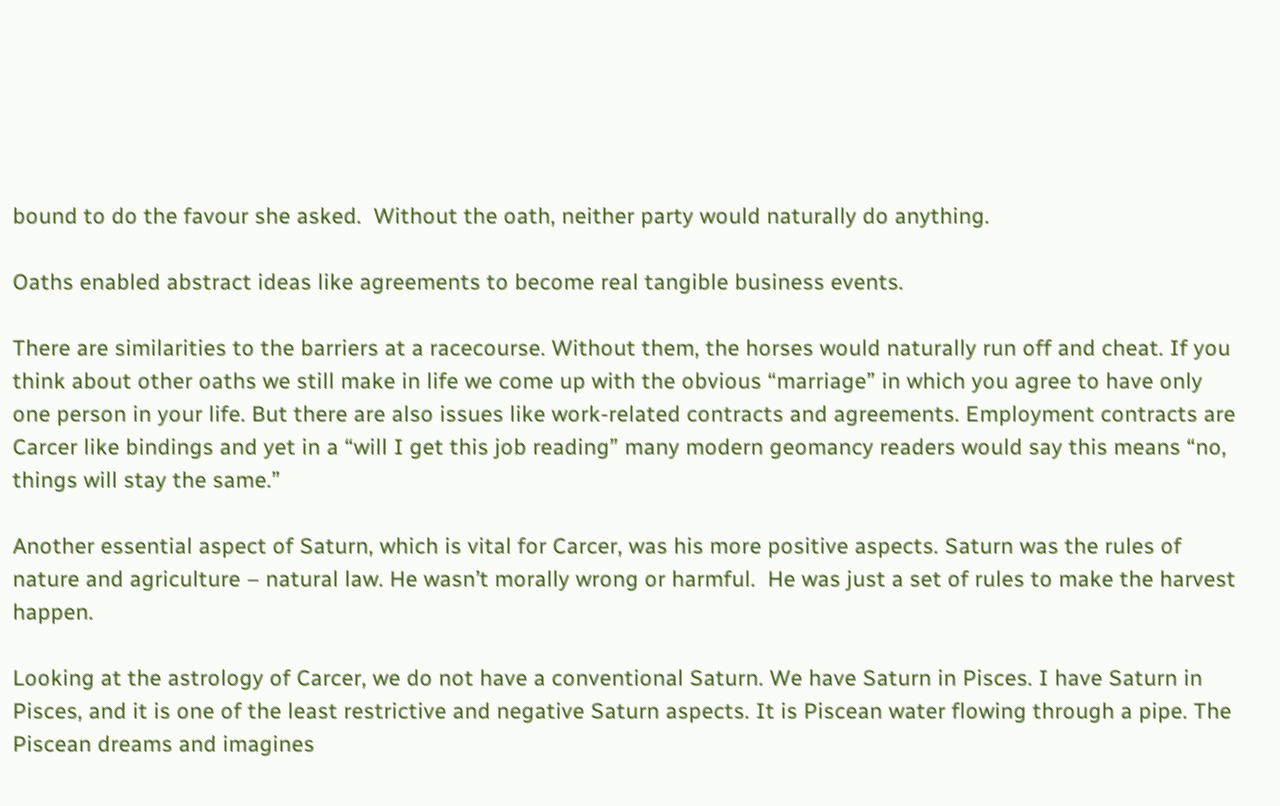bound to do the favour she asked.  Without the oath, neither party would naturally do anything.

Oaths enabled abstract ideas like agreements to become real tangible business events.

There are similarities to the barriers at a racecourse. Without them, the horses would naturally run off and cheat. If you think about other oaths we still make in life we come up with the obvious “marriage” in which you agree to have only one person in your life. But there are also issues like work-related contracts and agreements. Employment contracts are Carcer like bindings and yet in a “will I get this job reading” many modern geomancy readers would say this means “no, things will stay the same.”

Another essential aspect of Saturn, which is vital for Carcer, was his more positive aspects. Saturn was the rules of nature and agriculture – natural law. He wasn’t morally wrong or harmful.  He was just a set of rules to make the harvest happen.

Looking at the astrology of Carcer, we do not have a conventional Saturn. We have Saturn in Pisces. I have Saturn in Pisces, and it is one of the least restrictive and negative Saturn aspects. It is Piscean water flowing through a pipe. The Piscean dreams and imagines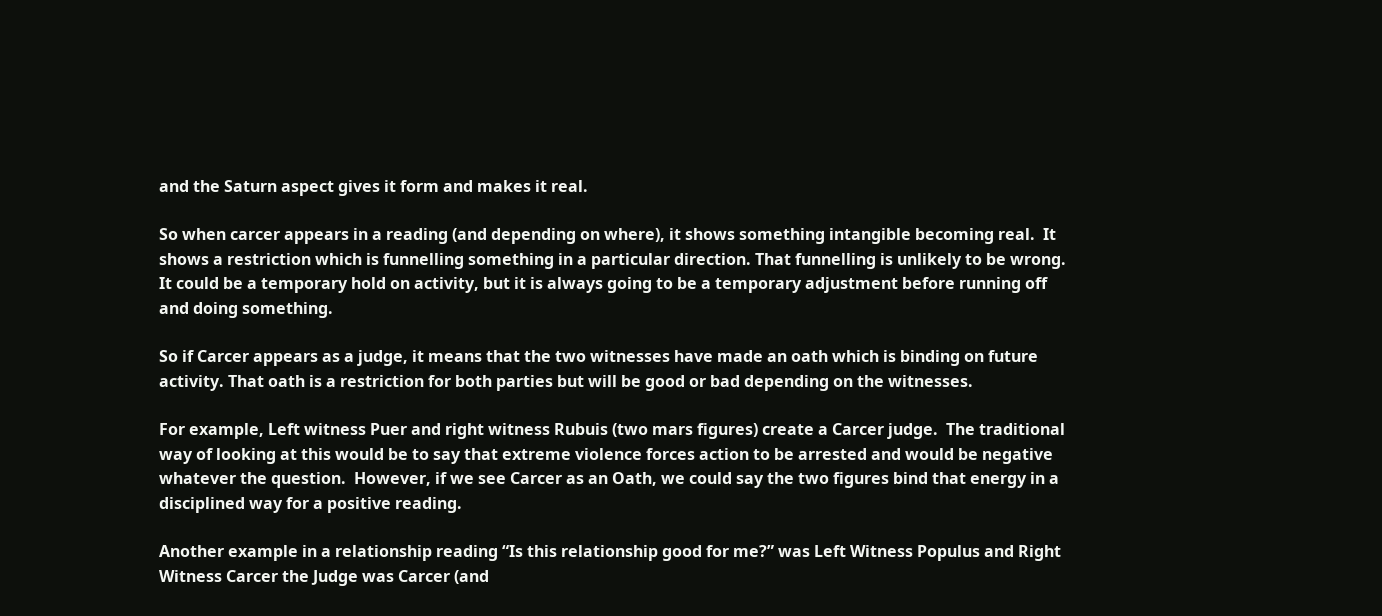and the Saturn aspect gives it form and makes it real.

So when carcer appears in a reading (and depending on where), it shows something intangible becoming real.  It shows a restriction which is funnelling something in a particular direction. That funnelling is unlikely to be wrong.  It could be a temporary hold on activity, but it is always going to be a temporary adjustment before running off and doing something.

So if Carcer appears as a judge, it means that the two witnesses have made an oath which is binding on future activity. That oath is a restriction for both parties but will be good or bad depending on the witnesses.

For example, Left witness Puer and right witness Rubuis (two mars figures) create a Carcer judge.  The traditional way of looking at this would be to say that extreme violence forces action to be arrested and would be negative whatever the question.  However, if we see Carcer as an Oath, we could say the two figures bind that energy in a disciplined way for a positive reading.

Another example in a relationship reading “Is this relationship good for me?” was Left Witness Populus and Right Witness Carcer the Judge was Carcer (and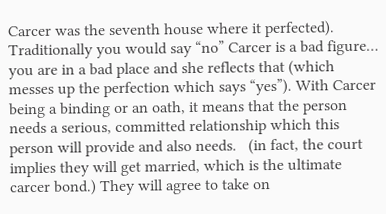Carcer was the seventh house where it perfected).  Traditionally you would say “no” Carcer is a bad figure… you are in a bad place and she reflects that (which messes up the perfection which says “yes”). With Carcer being a binding or an oath, it means that the person needs a serious, committed relationship which this person will provide and also needs.   (in fact, the court implies they will get married, which is the ultimate carcer bond.) They will agree to take on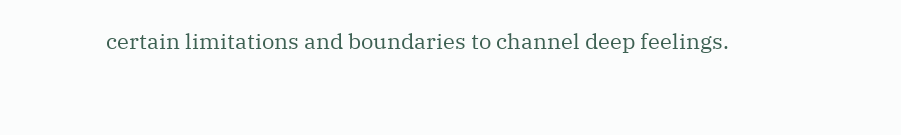certain limitations and boundaries to channel deep feelings.